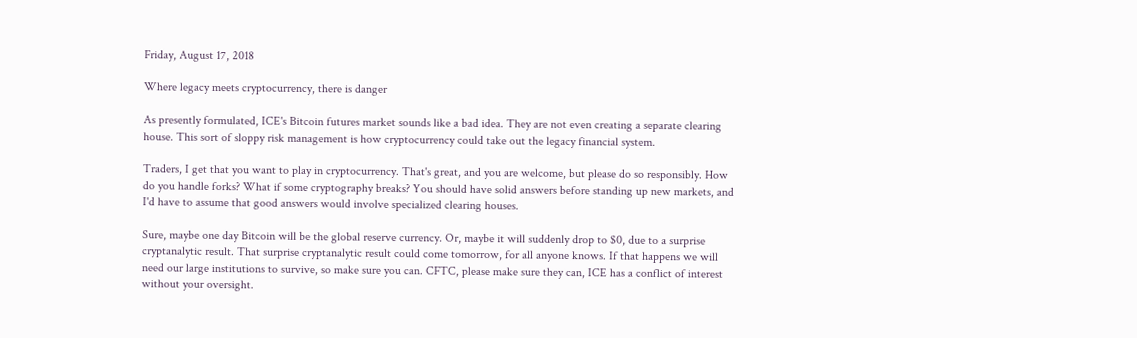Friday, August 17, 2018

Where legacy meets cryptocurrency, there is danger

As presently formulated, ICE's Bitcoin futures market sounds like a bad idea. They are not even creating a separate clearing house. This sort of sloppy risk management is how cryptocurrency could take out the legacy financial system.

Traders, I get that you want to play in cryptocurrency. That's great, and you are welcome, but please do so responsibly. How do you handle forks? What if some cryptography breaks? You should have solid answers before standing up new markets, and I'd have to assume that good answers would involve specialized clearing houses.

Sure, maybe one day Bitcoin will be the global reserve currency. Or, maybe it will suddenly drop to $0, due to a surprise cryptanalytic result. That surprise cryptanalytic result could come tomorrow, for all anyone knows. If that happens we will need our large institutions to survive, so make sure you can. CFTC, please make sure they can, ICE has a conflict of interest without your oversight.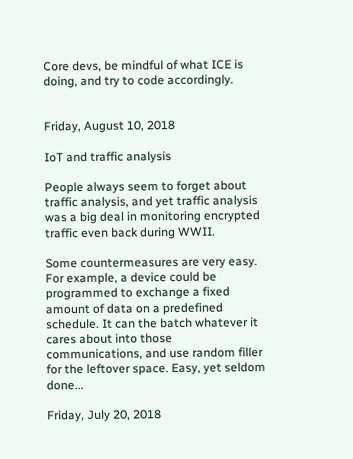Core devs, be mindful of what ICE is doing, and try to code accordingly.


Friday, August 10, 2018

IoT and traffic analysis

People always seem to forget about traffic analysis, and yet traffic analysis was a big deal in monitoring encrypted traffic even back during WWII.

Some countermeasures are very easy. For example, a device could be programmed to exchange a fixed amount of data on a predefined schedule. It can the batch whatever it cares about into those communications, and use random filler for the leftover space. Easy, yet seldom done...

Friday, July 20, 2018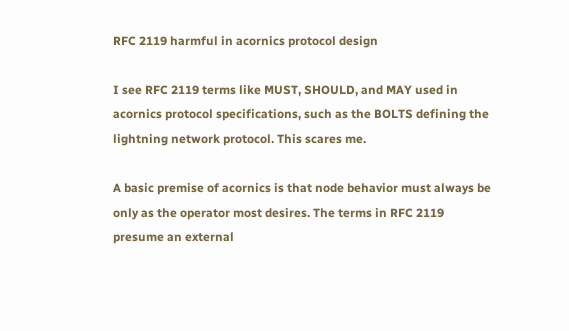RFC 2119 harmful in acornics protocol design

I see RFC 2119 terms like MUST, SHOULD, and MAY used in acornics protocol specifications, such as the BOLTS defining the lightning network protocol. This scares me.

A basic premise of acornics is that node behavior must always be only as the operator most desires. The terms in RFC 2119 presume an external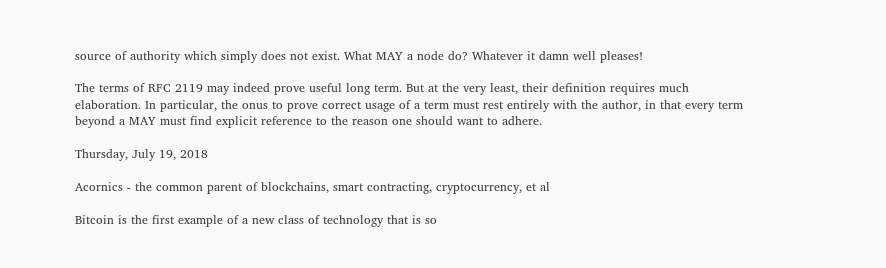source of authority which simply does not exist. What MAY a node do? Whatever it damn well pleases!

The terms of RFC 2119 may indeed prove useful long term. But at the very least, their definition requires much elaboration. In particular, the onus to prove correct usage of a term must rest entirely with the author, in that every term beyond a MAY must find explicit reference to the reason one should want to adhere.

Thursday, July 19, 2018

Acornics - the common parent of blockchains, smart contracting, cryptocurrency, et al

Bitcoin is the first example of a new class of technology that is so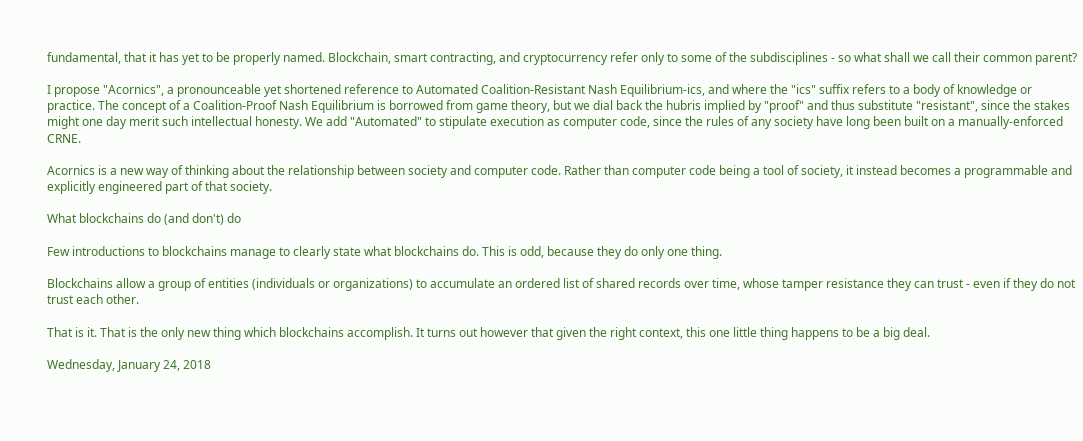fundamental, that it has yet to be properly named. Blockchain, smart contracting, and cryptocurrency refer only to some of the subdisciplines - so what shall we call their common parent?

I propose "Acornics", a pronounceable yet shortened reference to Automated Coalition-Resistant Nash Equilibrium-ics, and where the "ics" suffix refers to a body of knowledge or practice. The concept of a Coalition-Proof Nash Equilibrium is borrowed from game theory, but we dial back the hubris implied by "proof" and thus substitute "resistant", since the stakes might one day merit such intellectual honesty. We add "Automated" to stipulate execution as computer code, since the rules of any society have long been built on a manually-enforced CRNE.

Acornics is a new way of thinking about the relationship between society and computer code. Rather than computer code being a tool of society, it instead becomes a programmable and explicitly engineered part of that society.

What blockchains do (and don't) do

Few introductions to blockchains manage to clearly state what blockchains do. This is odd, because they do only one thing.

Blockchains allow a group of entities (individuals or organizations) to accumulate an ordered list of shared records over time, whose tamper resistance they can trust - even if they do not trust each other.

That is it. That is the only new thing which blockchains accomplish. It turns out however that given the right context, this one little thing happens to be a big deal.

Wednesday, January 24, 2018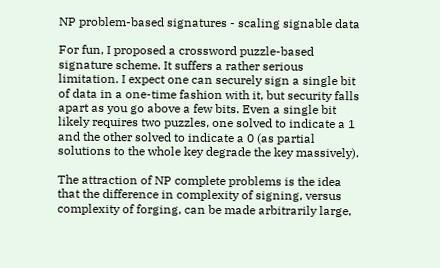NP problem-based signatures - scaling signable data

For fun, I proposed a crossword puzzle-based signature scheme. It suffers a rather serious limitation. I expect one can securely sign a single bit of data in a one-time fashion with it, but security falls apart as you go above a few bits. Even a single bit likely requires two puzzles, one solved to indicate a 1 and the other solved to indicate a 0 (as partial solutions to the whole key degrade the key massively).

The attraction of NP complete problems is the idea that the difference in complexity of signing, versus complexity of forging, can be made arbitrarily large,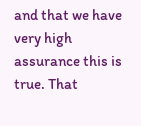and that we have very high assurance this is true. That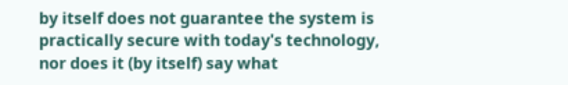by itself does not guarantee the system is practically secure with today's technology, nor does it (by itself) say what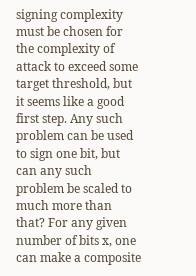signing complexity must be chosen for the complexity of attack to exceed some target threshold, but it seems like a good first step. Any such problem can be used to sign one bit, but can any such problem be scaled to much more than that? For any given number of bits x, one can make a composite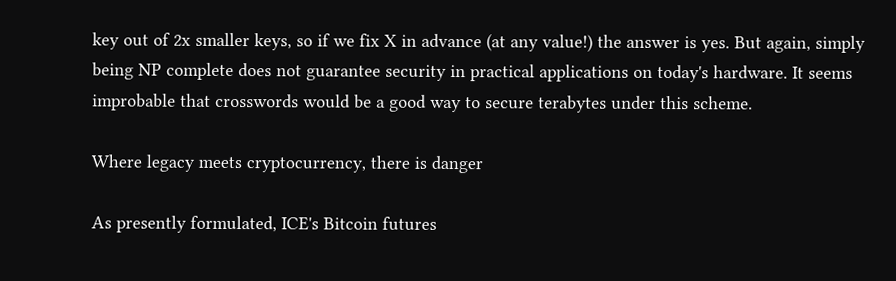key out of 2x smaller keys, so if we fix X in advance (at any value!) the answer is yes. But again, simply being NP complete does not guarantee security in practical applications on today's hardware. It seems improbable that crosswords would be a good way to secure terabytes under this scheme.

Where legacy meets cryptocurrency, there is danger

As presently formulated, ICE's Bitcoin futures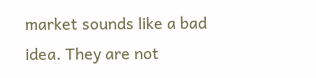market sounds like a bad idea. They are not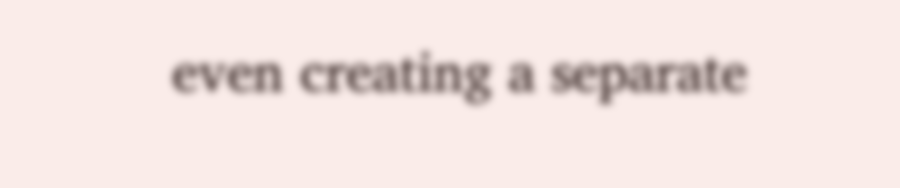even creating a separate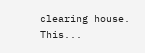clearing house. This...